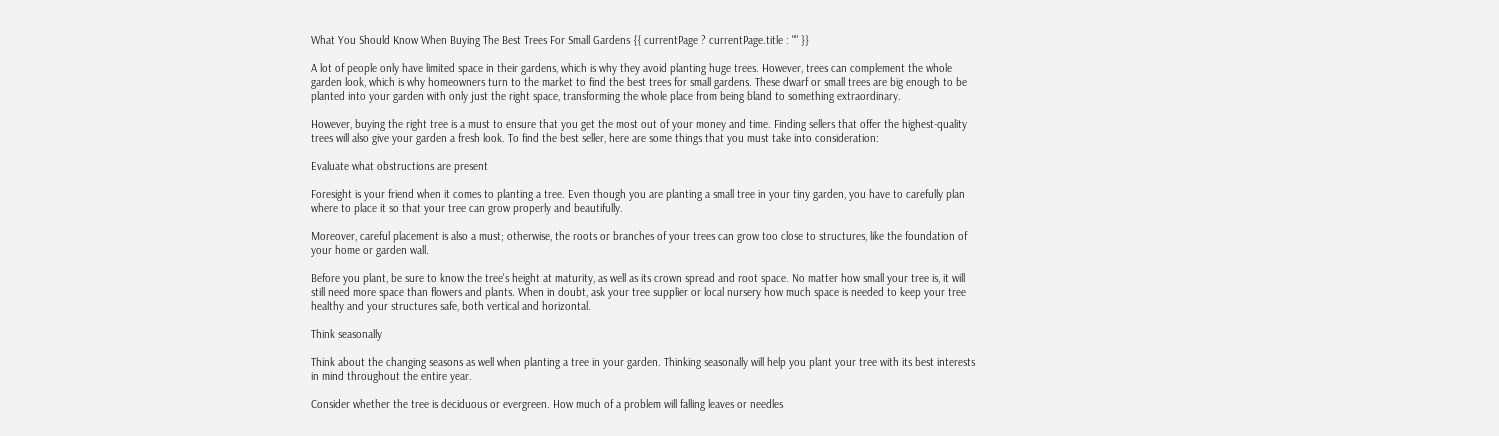What You Should Know When Buying The Best Trees For Small Gardens {{ currentPage ? currentPage.title : "" }}

A lot of people only have limited space in their gardens, which is why they avoid planting huge trees. However, trees can complement the whole garden look, which is why homeowners turn to the market to find the best trees for small gardens. These dwarf or small trees are big enough to be planted into your garden with only just the right space, transforming the whole place from being bland to something extraordinary.

However, buying the right tree is a must to ensure that you get the most out of your money and time. Finding sellers that offer the highest-quality trees will also give your garden a fresh look. To find the best seller, here are some things that you must take into consideration:

Evaluate what obstructions are present

Foresight is your friend when it comes to planting a tree. Even though you are planting a small tree in your tiny garden, you have to carefully plan where to place it so that your tree can grow properly and beautifully.

Moreover, careful placement is also a must; otherwise, the roots or branches of your trees can grow too close to structures, like the foundation of your home or garden wall.

Before you plant, be sure to know the tree's height at maturity, as well as its crown spread and root space. No matter how small your tree is, it will still need more space than flowers and plants. When in doubt, ask your tree supplier or local nursery how much space is needed to keep your tree healthy and your structures safe, both vertical and horizontal.

Think seasonally

Think about the changing seasons as well when planting a tree in your garden. Thinking seasonally will help you plant your tree with its best interests in mind throughout the entire year.

Consider whether the tree is deciduous or evergreen. How much of a problem will falling leaves or needles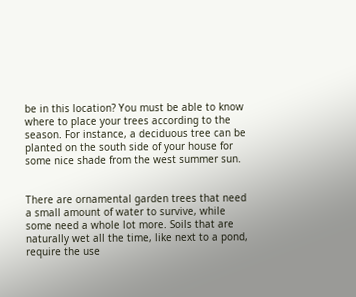be in this location? You must be able to know where to place your trees according to the season. For instance, a deciduous tree can be planted on the south side of your house for some nice shade from the west summer sun.


There are ornamental garden trees that need a small amount of water to survive, while some need a whole lot more. Soils that are naturally wet all the time, like next to a pond, require the use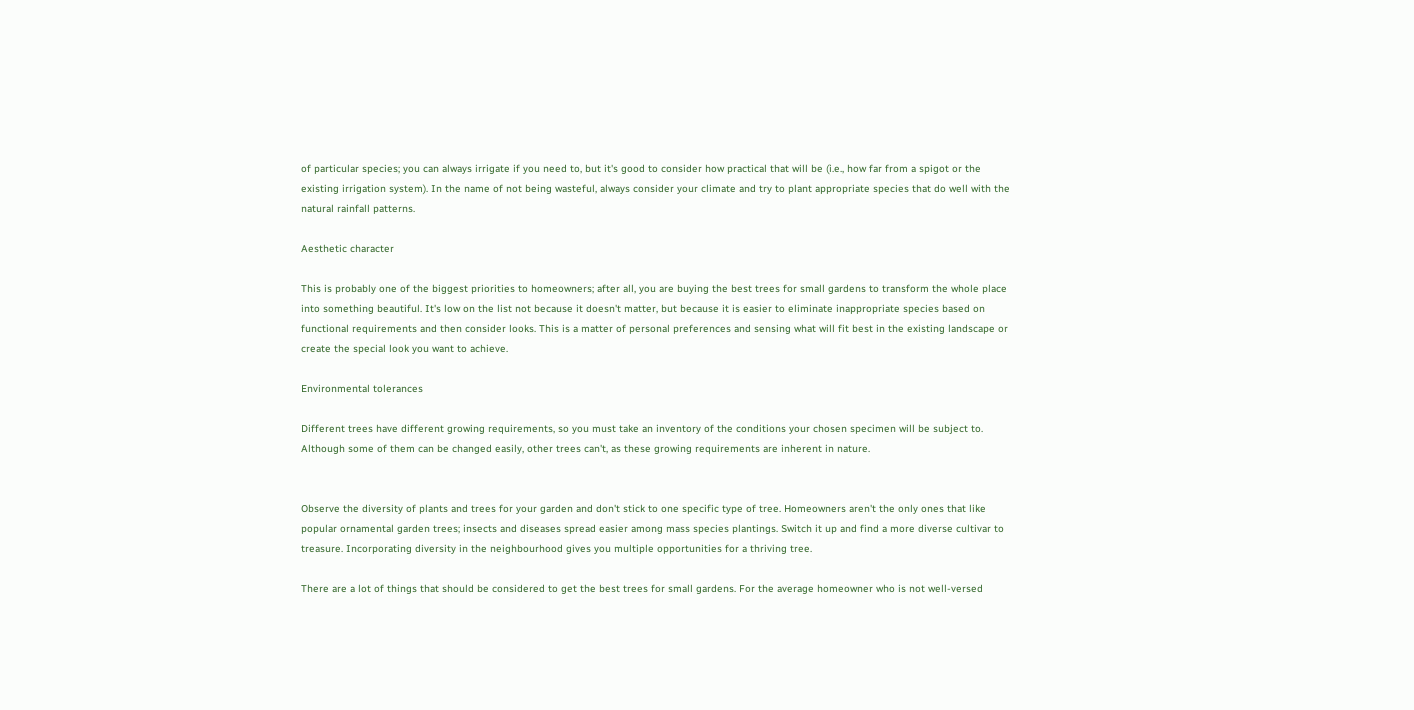of particular species; you can always irrigate if you need to, but it's good to consider how practical that will be (i.e., how far from a spigot or the existing irrigation system). In the name of not being wasteful, always consider your climate and try to plant appropriate species that do well with the natural rainfall patterns.

Aesthetic character

This is probably one of the biggest priorities to homeowners; after all, you are buying the best trees for small gardens to transform the whole place into something beautiful. It's low on the list not because it doesn't matter, but because it is easier to eliminate inappropriate species based on functional requirements and then consider looks. This is a matter of personal preferences and sensing what will fit best in the existing landscape or create the special look you want to achieve.

Environmental tolerances

Different trees have different growing requirements, so you must take an inventory of the conditions your chosen specimen will be subject to. Although some of them can be changed easily, other trees can't, as these growing requirements are inherent in nature.


Observe the diversity of plants and trees for your garden and don't stick to one specific type of tree. Homeowners aren't the only ones that like popular ornamental garden trees; insects and diseases spread easier among mass species plantings. Switch it up and find a more diverse cultivar to treasure. Incorporating diversity in the neighbourhood gives you multiple opportunities for a thriving tree.

There are a lot of things that should be considered to get the best trees for small gardens. For the average homeowner who is not well-versed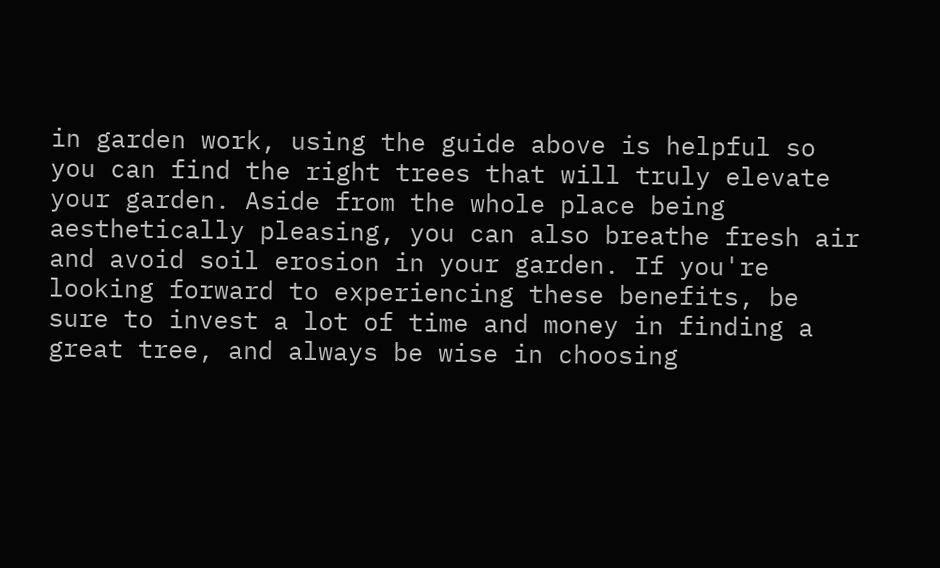in garden work, using the guide above is helpful so you can find the right trees that will truly elevate your garden. Aside from the whole place being aesthetically pleasing, you can also breathe fresh air and avoid soil erosion in your garden. If you're looking forward to experiencing these benefits, be sure to invest a lot of time and money in finding a great tree, and always be wise in choosing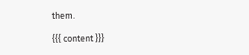them.

{{{ content }}}